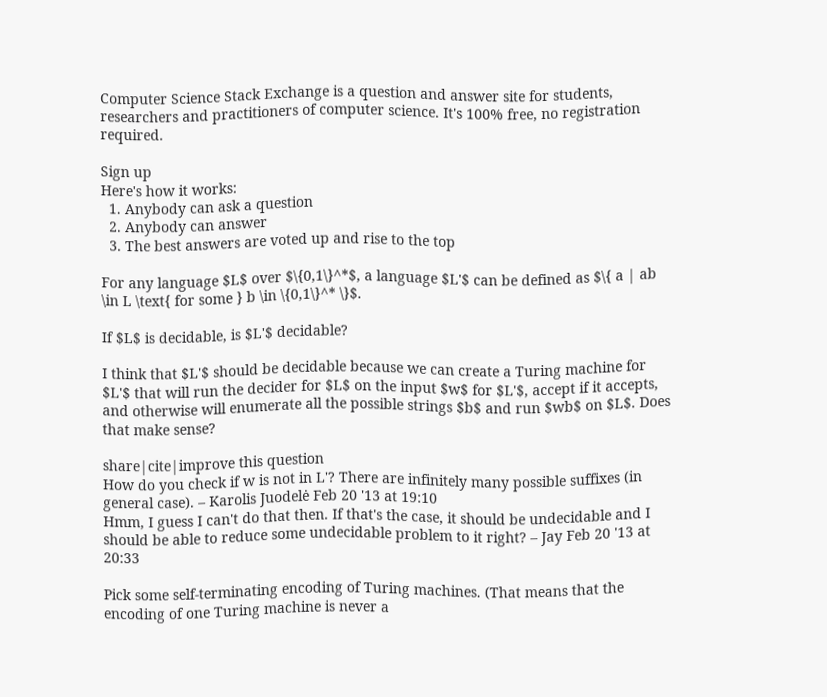Computer Science Stack Exchange is a question and answer site for students, researchers and practitioners of computer science. It's 100% free, no registration required.

Sign up
Here's how it works:
  1. Anybody can ask a question
  2. Anybody can answer
  3. The best answers are voted up and rise to the top

For any language $L$ over $\{0,1\}^*$, a language $L'$ can be defined as $\{ a | ab \in L \text{ for some } b \in \{0,1\}^* \}$.

If $L$ is decidable, is $L'$ decidable?

I think that $L'$ should be decidable because we can create a Turing machine for $L'$ that will run the decider for $L$ on the input $w$ for $L'$, accept if it accepts, and otherwise will enumerate all the possible strings $b$ and run $wb$ on $L$. Does that make sense?

share|cite|improve this question
How do you check if w is not in L'? There are infinitely many possible suffixes (in general case). – Karolis Juodelė Feb 20 '13 at 19:10
Hmm, I guess I can't do that then. If that's the case, it should be undecidable and I should be able to reduce some undecidable problem to it right? – Jay Feb 20 '13 at 20:33

Pick some self-terminating encoding of Turing machines. (That means that the encoding of one Turing machine is never a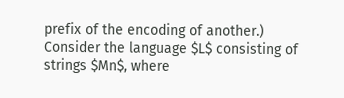prefix of the encoding of another.) Consider the language $L$ consisting of strings $Mn$, where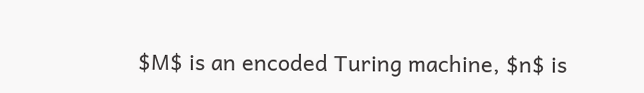$M$ is an encoded Turing machine, $n$ is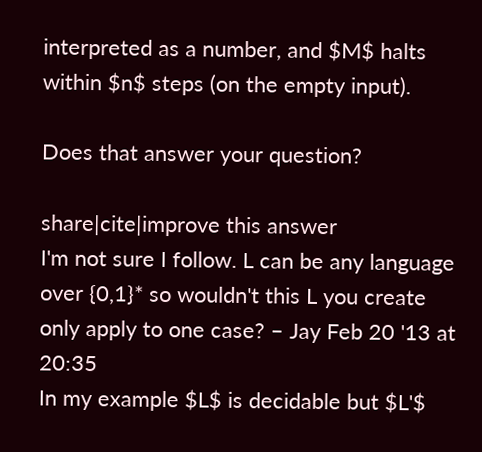interpreted as a number, and $M$ halts within $n$ steps (on the empty input).

Does that answer your question?

share|cite|improve this answer
I'm not sure I follow. L can be any language over {0,1}* so wouldn't this L you create only apply to one case? – Jay Feb 20 '13 at 20:35
In my example $L$ is decidable but $L'$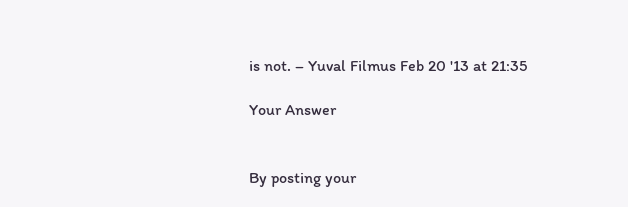is not. – Yuval Filmus Feb 20 '13 at 21:35

Your Answer


By posting your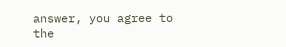answer, you agree to the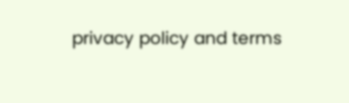privacy policy and terms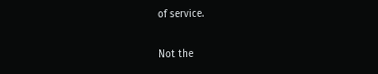of service.

Not the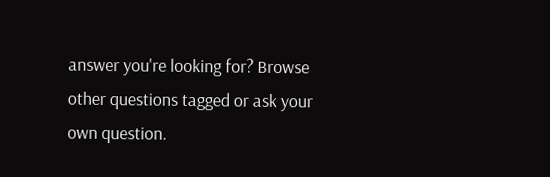answer you're looking for? Browse other questions tagged or ask your own question.